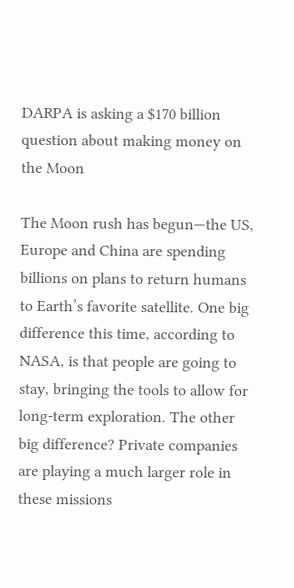DARPA is asking a $170 billion question about making money on the Moon

The Moon rush has begun—the US, Europe and China are spending billions on plans to return humans to Earth’s favorite satellite. One big difference this time, according to NASA, is that people are going to stay, bringing the tools to allow for long-term exploration. The other big difference? Private companies are playing a much larger role in these missions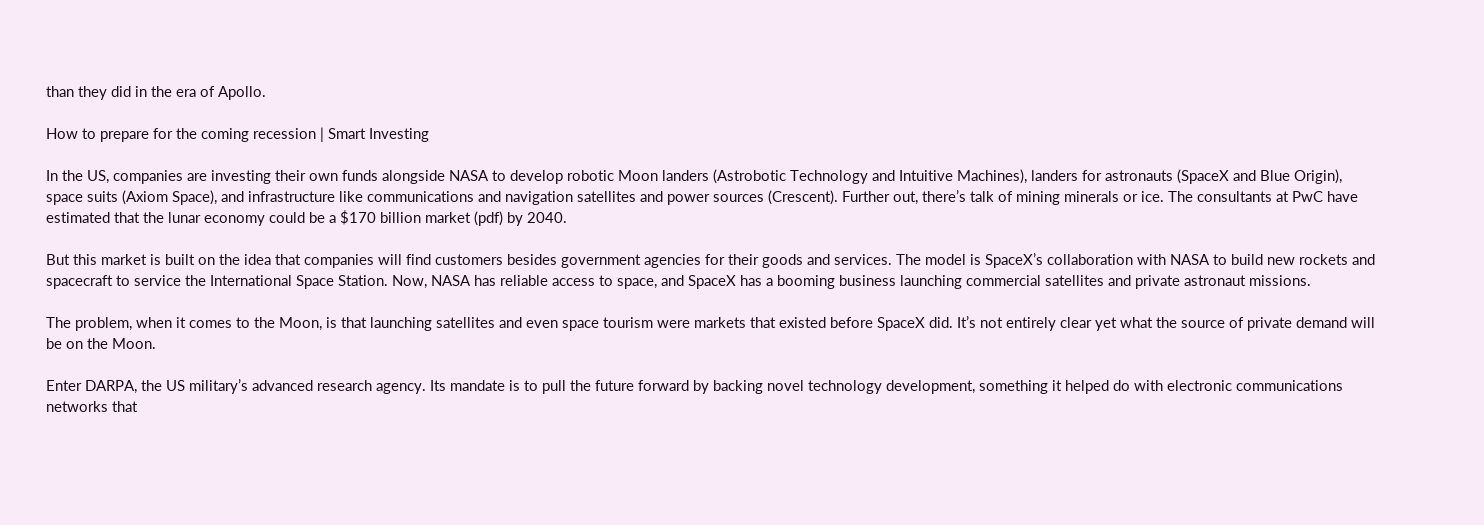than they did in the era of Apollo.

How to prepare for the coming recession | Smart Investing

In the US, companies are investing their own funds alongside NASA to develop robotic Moon landers (Astrobotic Technology and Intuitive Machines), landers for astronauts (SpaceX and Blue Origin), space suits (Axiom Space), and infrastructure like communications and navigation satellites and power sources (Crescent). Further out, there’s talk of mining minerals or ice. The consultants at PwC have estimated that the lunar economy could be a $170 billion market (pdf) by 2040.

But this market is built on the idea that companies will find customers besides government agencies for their goods and services. The model is SpaceX’s collaboration with NASA to build new rockets and spacecraft to service the International Space Station. Now, NASA has reliable access to space, and SpaceX has a booming business launching commercial satellites and private astronaut missions.

The problem, when it comes to the Moon, is that launching satellites and even space tourism were markets that existed before SpaceX did. It’s not entirely clear yet what the source of private demand will be on the Moon.

Enter DARPA, the US military’s advanced research agency. Its mandate is to pull the future forward by backing novel technology development, something it helped do with electronic communications networks that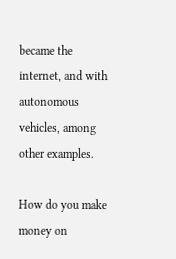became the internet, and with autonomous vehicles, among other examples.

How do you make money on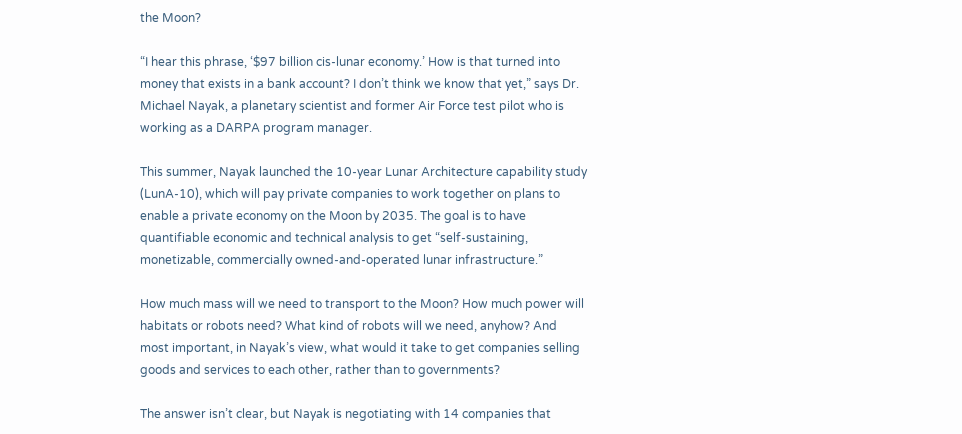the Moon?

“I hear this phrase, ‘$97 billion cis-lunar economy.’ How is that turned into money that exists in a bank account? I don’t think we know that yet,” says Dr. Michael Nayak, a planetary scientist and former Air Force test pilot who is working as a DARPA program manager.

This summer, Nayak launched the 10-year Lunar Architecture capability study (LunA-10), which will pay private companies to work together on plans to enable a private economy on the Moon by 2035. The goal is to have quantifiable economic and technical analysis to get “self-sustaining, monetizable, commercially owned-and-operated lunar infrastructure.”

How much mass will we need to transport to the Moon? How much power will habitats or robots need? What kind of robots will we need, anyhow? And most important, in Nayak’s view, what would it take to get companies selling goods and services to each other, rather than to governments?

The answer isn’t clear, but Nayak is negotiating with 14 companies that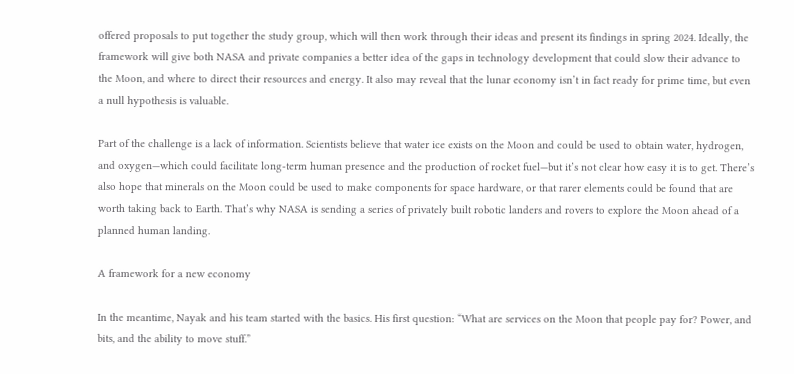offered proposals to put together the study group, which will then work through their ideas and present its findings in spring 2024. Ideally, the framework will give both NASA and private companies a better idea of the gaps in technology development that could slow their advance to the Moon, and where to direct their resources and energy. It also may reveal that the lunar economy isn’t in fact ready for prime time, but even a null hypothesis is valuable.

Part of the challenge is a lack of information. Scientists believe that water ice exists on the Moon and could be used to obtain water, hydrogen, and oxygen—which could facilitate long-term human presence and the production of rocket fuel—but it’s not clear how easy it is to get. There’s also hope that minerals on the Moon could be used to make components for space hardware, or that rarer elements could be found that are worth taking back to Earth. That’s why NASA is sending a series of privately built robotic landers and rovers to explore the Moon ahead of a planned human landing.

A framework for a new economy

In the meantime, Nayak and his team started with the basics. His first question: “What are services on the Moon that people pay for? Power, and bits, and the ability to move stuff.”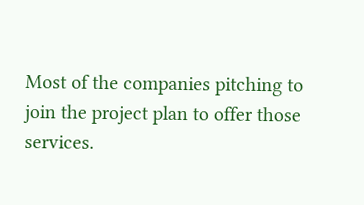Most of the companies pitching to join the project plan to offer those services.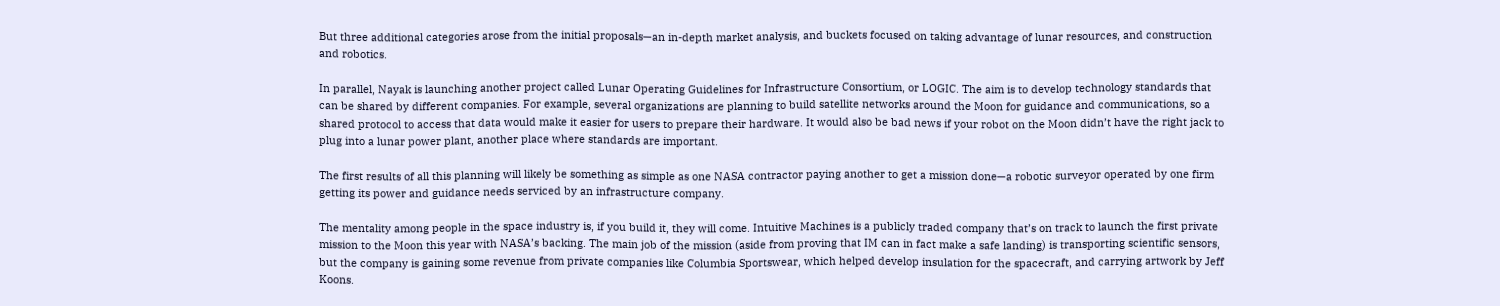But three additional categories arose from the initial proposals—an in-depth market analysis, and buckets focused on taking advantage of lunar resources, and construction and robotics.

In parallel, Nayak is launching another project called Lunar Operating Guidelines for Infrastructure Consortium, or LOGIC. The aim is to develop technology standards that can be shared by different companies. For example, several organizations are planning to build satellite networks around the Moon for guidance and communications, so a shared protocol to access that data would make it easier for users to prepare their hardware. It would also be bad news if your robot on the Moon didn’t have the right jack to plug into a lunar power plant, another place where standards are important.

The first results of all this planning will likely be something as simple as one NASA contractor paying another to get a mission done—a robotic surveyor operated by one firm getting its power and guidance needs serviced by an infrastructure company.

The mentality among people in the space industry is, if you build it, they will come. Intuitive Machines is a publicly traded company that’s on track to launch the first private mission to the Moon this year with NASA’s backing. The main job of the mission (aside from proving that IM can in fact make a safe landing) is transporting scientific sensors, but the company is gaining some revenue from private companies like Columbia Sportswear, which helped develop insulation for the spacecraft, and carrying artwork by Jeff Koons.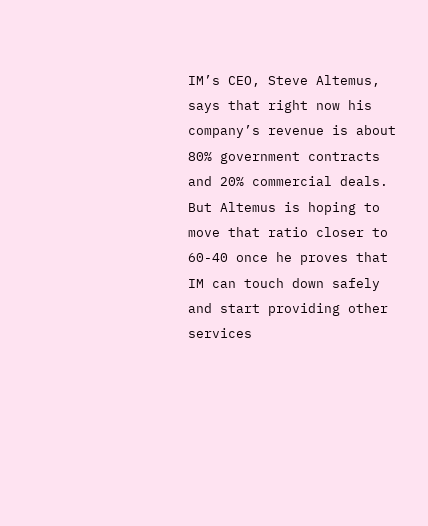IM’s CEO, Steve Altemus, says that right now his company’s revenue is about 80% government contracts and 20% commercial deals. But Altemus is hoping to move that ratio closer to 60-40 once he proves that IM can touch down safely and start providing other services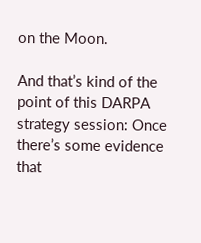on the Moon.

And that’s kind of the point of this DARPA strategy session: Once there’s some evidence that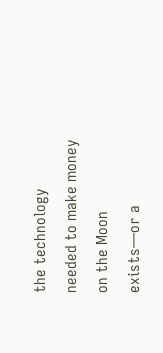the technology needed to make money on the Moon exists—or a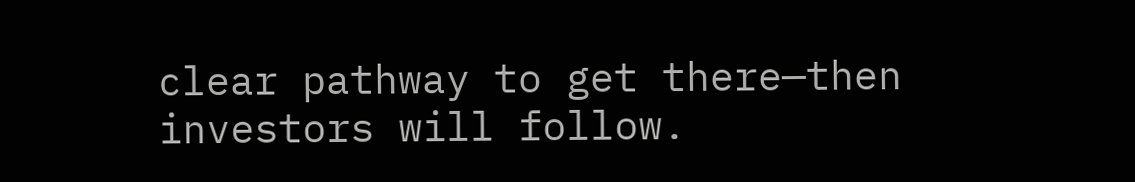clear pathway to get there—then investors will follow.